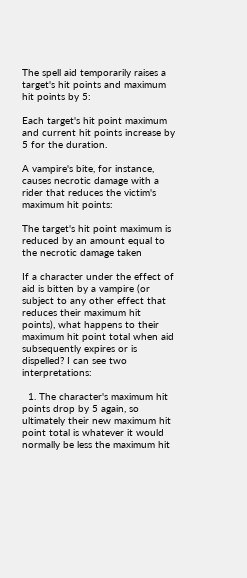The spell aid temporarily raises a target's hit points and maximum hit points by 5:

Each target's hit point maximum and current hit points increase by 5 for the duration.

A vampire's bite, for instance, causes necrotic damage with a rider that reduces the victim's maximum hit points:

The target's hit point maximum is reduced by an amount equal to the necrotic damage taken

If a character under the effect of aid is bitten by a vampire (or subject to any other effect that reduces their maximum hit points), what happens to their maximum hit point total when aid subsequently expires or is dispelled? I can see two interpretations:

  1. The character's maximum hit points drop by 5 again, so ultimately their new maximum hit point total is whatever it would normally be less the maximum hit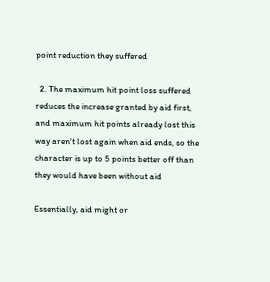point reduction they suffered

  2. The maximum hit point loss suffered reduces the increase granted by aid first, and maximum hit points already lost this way aren't lost again when aid ends, so the character is up to 5 points better off than they would have been without aid

Essentially, aid might or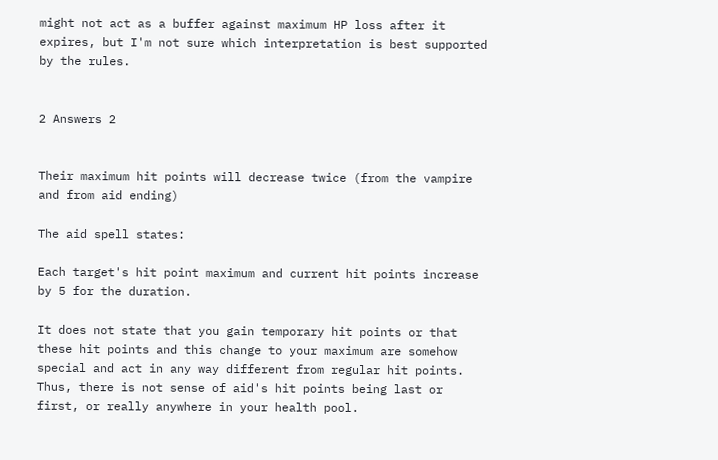might not act as a buffer against maximum HP loss after it expires, but I'm not sure which interpretation is best supported by the rules.


2 Answers 2


Their maximum hit points will decrease twice (from the vampire and from aid ending)

The aid spell states:

Each target's hit point maximum and current hit points increase by 5 for the duration.

It does not state that you gain temporary hit points or that these hit points and this change to your maximum are somehow special and act in any way different from regular hit points. Thus, there is not sense of aid's hit points being last or first, or really anywhere in your health pool.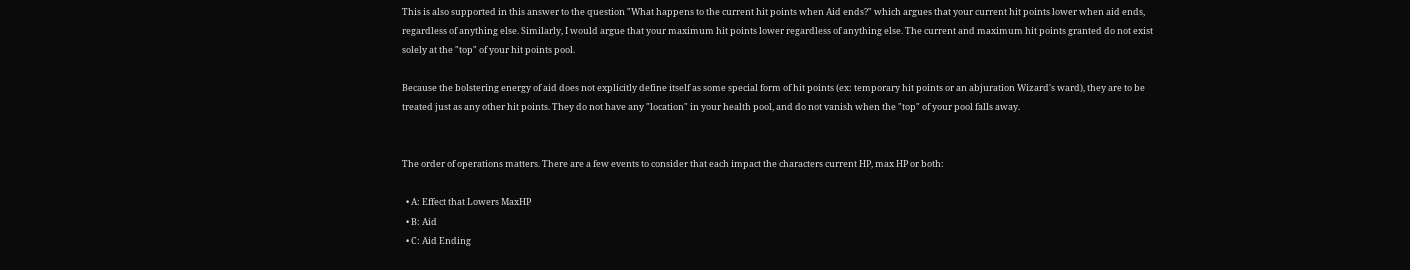This is also supported in this answer to the question "What happens to the current hit points when Aid ends?" which argues that your current hit points lower when aid ends, regardless of anything else. Similarly, I would argue that your maximum hit points lower regardless of anything else. The current and maximum hit points granted do not exist solely at the "top" of your hit points pool.

Because the bolstering energy of aid does not explicitly define itself as some special form of hit points (ex: temporary hit points or an abjuration Wizard's ward), they are to be treated just as any other hit points. They do not have any "location" in your health pool, and do not vanish when the "top" of your pool falls away.


The order of operations matters. There are a few events to consider that each impact the characters current HP, max HP or both:

  • A: Effect that Lowers MaxHP
  • B: Aid
  • C: Aid Ending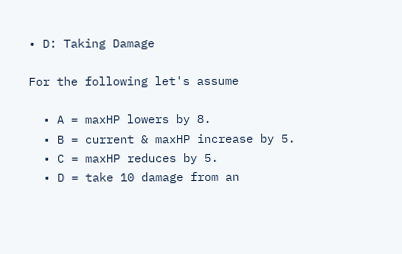• D: Taking Damage

For the following let's assume

  • A = maxHP lowers by 8.
  • B = current & maxHP increase by 5.
  • C = maxHP reduces by 5.
  • D = take 10 damage from an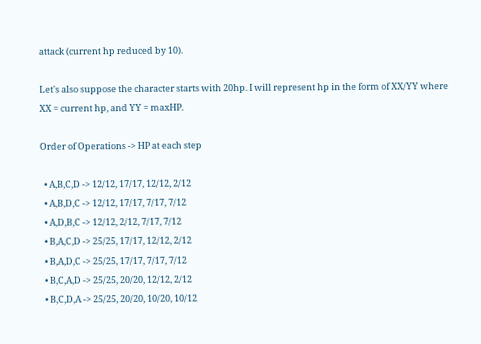attack (current hp reduced by 10).

Let's also suppose the character starts with 20hp. I will represent hp in the form of XX/YY where XX = current hp, and YY = maxHP.

Order of Operations -> HP at each step

  • A,B,C,D -> 12/12, 17/17, 12/12, 2/12
  • A,B,D,C -> 12/12, 17/17, 7/17, 7/12
  • A,D,B,C -> 12/12, 2/12, 7/17, 7/12
  • B,A,C,D -> 25/25, 17/17, 12/12, 2/12
  • B,A,D,C -> 25/25, 17/17, 7/17, 7/12
  • B,C,A,D -> 25/25, 20/20, 12/12, 2/12
  • B,C,D,A -> 25/25, 20/20, 10/20, 10/12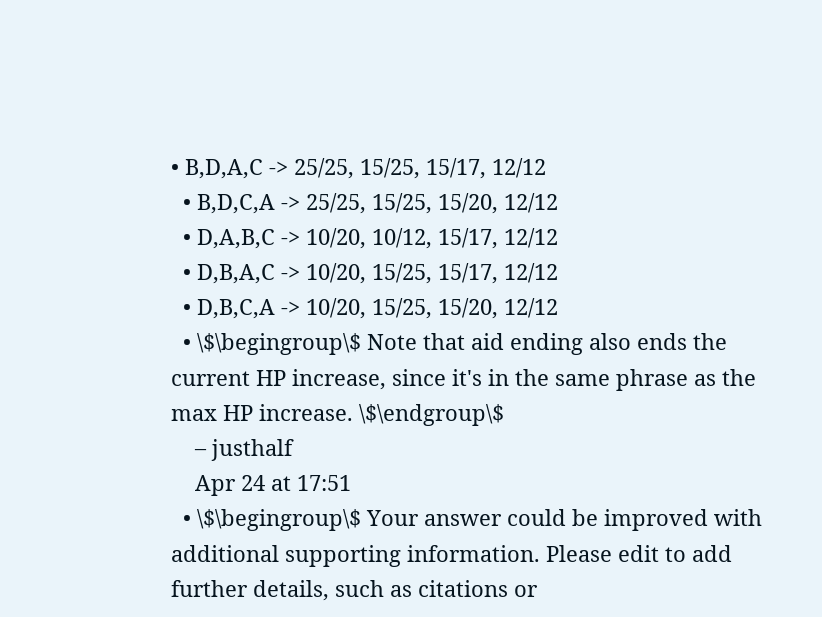• B,D,A,C -> 25/25, 15/25, 15/17, 12/12
  • B,D,C,A -> 25/25, 15/25, 15/20, 12/12
  • D,A,B,C -> 10/20, 10/12, 15/17, 12/12
  • D,B,A,C -> 10/20, 15/25, 15/17, 12/12
  • D,B,C,A -> 10/20, 15/25, 15/20, 12/12
  • \$\begingroup\$ Note that aid ending also ends the current HP increase, since it's in the same phrase as the max HP increase. \$\endgroup\$
    – justhalf
    Apr 24 at 17:51
  • \$\begingroup\$ Your answer could be improved with additional supporting information. Please edit to add further details, such as citations or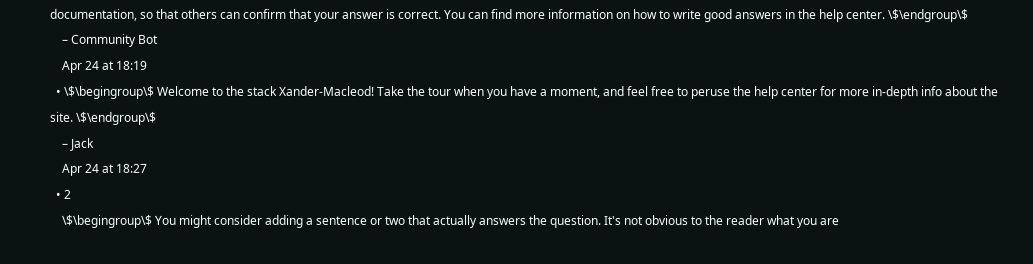documentation, so that others can confirm that your answer is correct. You can find more information on how to write good answers in the help center. \$\endgroup\$
    – Community Bot
    Apr 24 at 18:19
  • \$\begingroup\$ Welcome to the stack Xander-Macleod! Take the tour when you have a moment, and feel free to peruse the help center for more in-depth info about the site. \$\endgroup\$
    – Jack
    Apr 24 at 18:27
  • 2
    \$\begingroup\$ You might consider adding a sentence or two that actually answers the question. It's not obvious to the reader what you are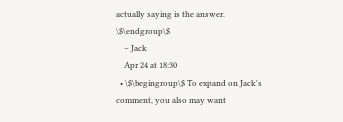actually saying is the answer. \$\endgroup\$
    – Jack
    Apr 24 at 18:30
  • \$\begingroup\$ To expand on Jack's comment, you also may want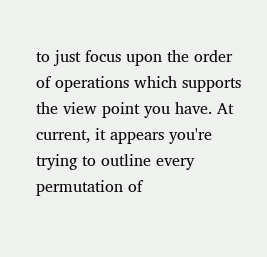to just focus upon the order of operations which supports the view point you have. At current, it appears you're trying to outline every permutation of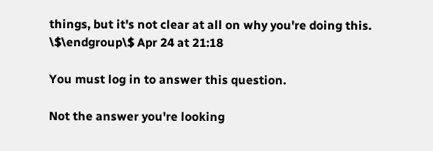things, but it's not clear at all on why you're doing this. \$\endgroup\$ Apr 24 at 21:18

You must log in to answer this question.

Not the answer you're looking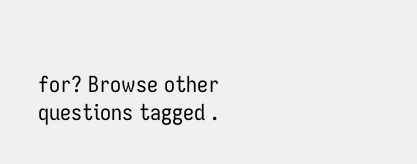for? Browse other questions tagged .